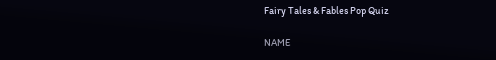Fairy Tales & Fables Pop Quiz

NAME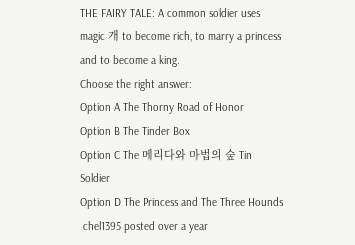THE FAIRY TALE: A common soldier uses magic 개 to become rich, to marry a princess and to become a king.
Choose the right answer:
Option A The Thorny Road of Honor
Option B The Tinder Box
Option C The 메리다와 마법의 숲 Tin Soldier
Option D The Princess and The Three Hounds
 chel1395 posted over a year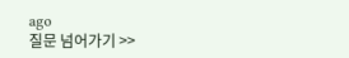ago
질문 넘어가기 >>